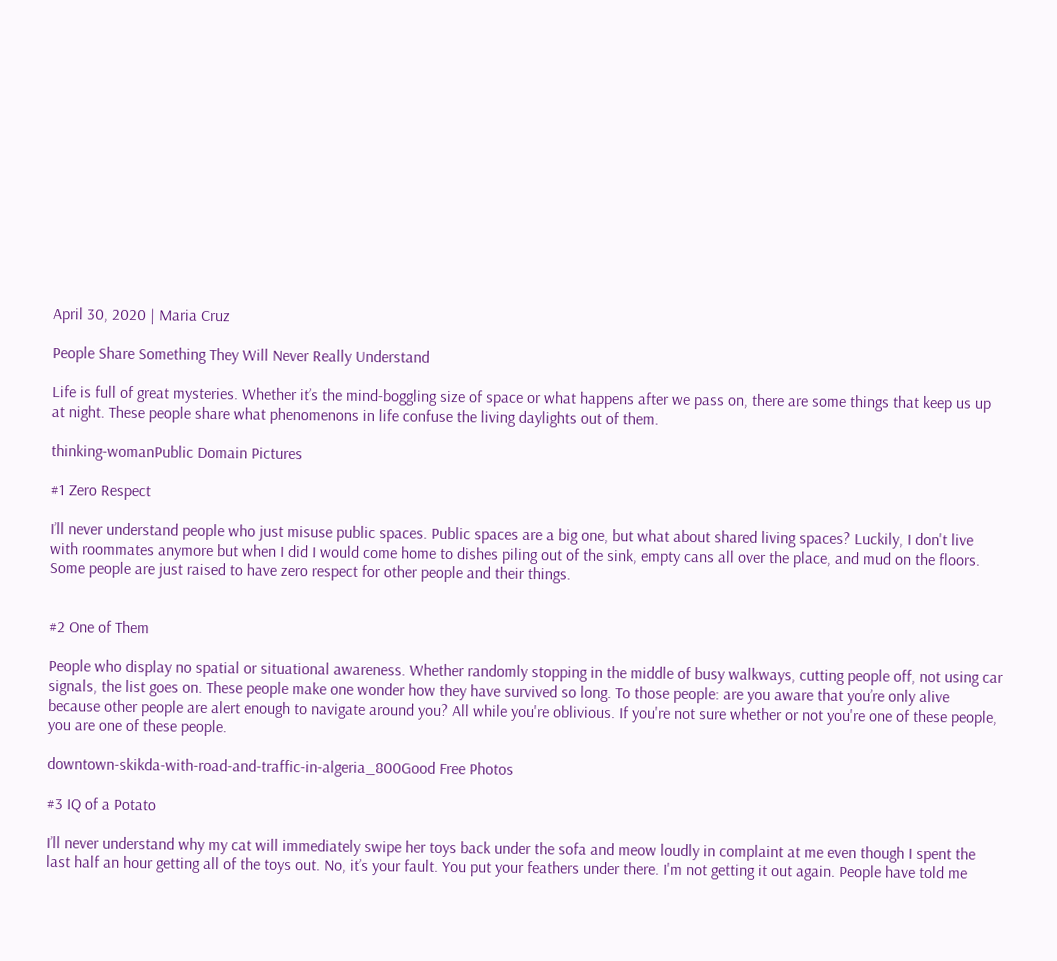April 30, 2020 | Maria Cruz

People Share Something They Will Never Really Understand

Life is full of great mysteries. Whether it’s the mind-boggling size of space or what happens after we pass on, there are some things that keep us up at night. These people share what phenomenons in life confuse the living daylights out of them.

thinking-womanPublic Domain Pictures

#1 Zero Respect

I’ll never understand people who just misuse public spaces. Public spaces are a big one, but what about shared living spaces? Luckily, I don't live with roommates anymore but when I did I would come home to dishes piling out of the sink, empty cans all over the place, and mud on the floors. Some people are just raised to have zero respect for other people and their things.


#2 One of Them

People who display no spatial or situational awareness. Whether randomly stopping in the middle of busy walkways, cutting people off, not using car signals, the list goes on. These people make one wonder how they have survived so long. To those people: are you aware that you’re only alive because other people are alert enough to navigate around you? All while you're oblivious. If you're not sure whether or not you're one of these people, you are one of these people.

downtown-skikda-with-road-and-traffic-in-algeria_800Good Free Photos

#3 IQ of a Potato

I’ll never understand why my cat will immediately swipe her toys back under the sofa and meow loudly in complaint at me even though I spent the last half an hour getting all of the toys out. No, it’s your fault. You put your feathers under there. I'm not getting it out again. People have told me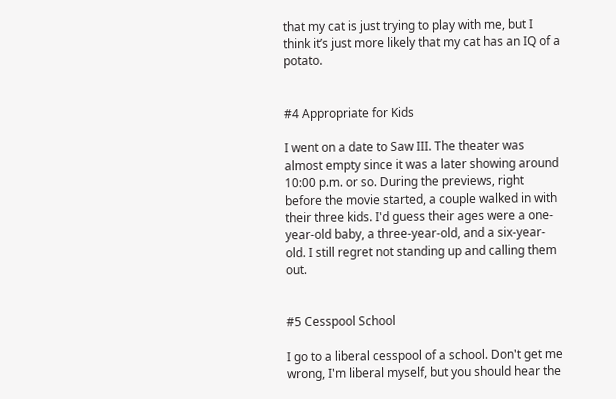that my cat is just trying to play with me, but I think it’s just more likely that my cat has an IQ of a potato.


#4 Appropriate for Kids

I went on a date to Saw III. The theater was almost empty since it was a later showing around 10:00 p.m. or so. During the previews, right before the movie started, a couple walked in with their three kids. I'd guess their ages were a one-year-old baby, a three-year-old, and a six-year-old. I still regret not standing up and calling them out.


#5 Cesspool School

I go to a liberal cesspool of a school. Don't get me wrong, I'm liberal myself, but you should hear the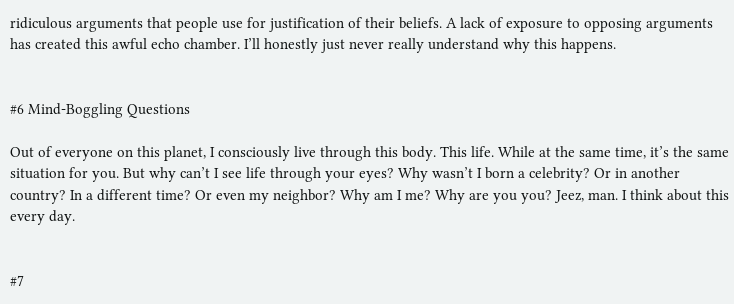ridiculous arguments that people use for justification of their beliefs. A lack of exposure to opposing arguments has created this awful echo chamber. I’ll honestly just never really understand why this happens.


#6 Mind-Boggling Questions

Out of everyone on this planet, I consciously live through this body. This life. While at the same time, it’s the same situation for you. But why can’t I see life through your eyes? Why wasn’t I born a celebrity? Or in another country? In a different time? Or even my neighbor? Why am I me? Why are you you? Jeez, man. I think about this every day.


#7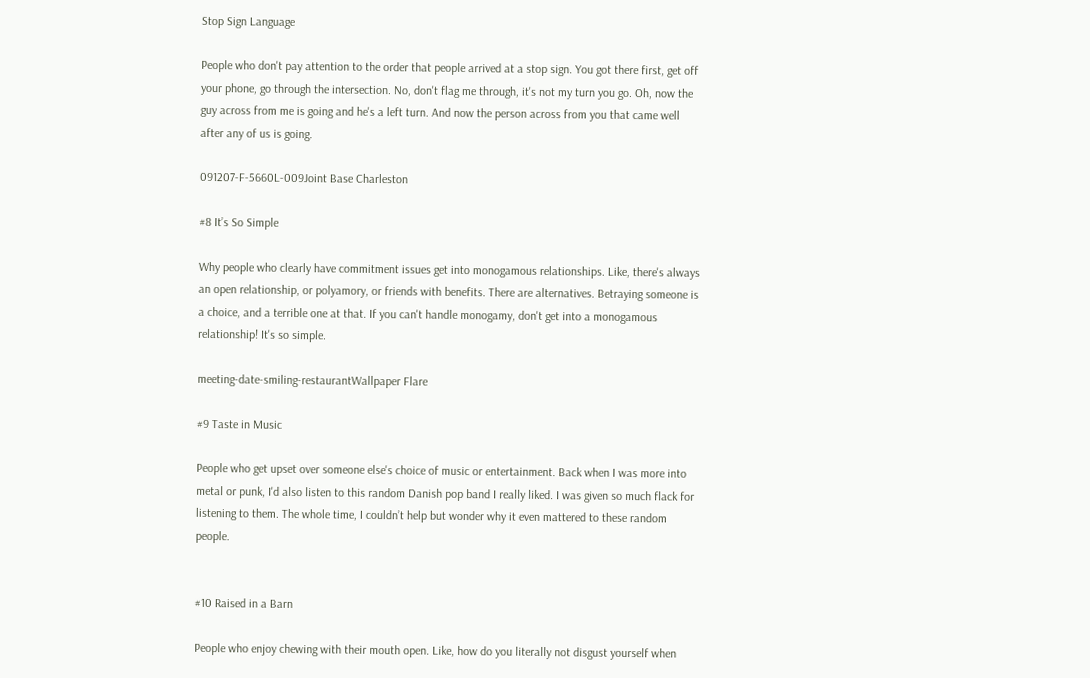Stop Sign Language

People who don't pay attention to the order that people arrived at a stop sign. You got there first, get off your phone, go through the intersection. No, don't flag me through, it's not my turn you go. Oh, now the guy across from me is going and he's a left turn. And now the person across from you that came well after any of us is going.

091207-F-5660L-009Joint Base Charleston

#8 It’s So Simple

Why people who clearly have commitment issues get into monogamous relationships. Like, there's always an open relationship, or polyamory, or friends with benefits. There are alternatives. Betraying someone is a choice, and a terrible one at that. If you can't handle monogamy, don't get into a monogamous relationship! It's so simple.

meeting-date-smiling-restaurantWallpaper Flare

#9 Taste in Music

People who get upset over someone else's choice of music or entertainment. Back when I was more into metal or punk, I'd also listen to this random Danish pop band I really liked. I was given so much flack for listening to them. The whole time, I couldn’t help but wonder why it even mattered to these random people.


#10 Raised in a Barn

People who enjoy chewing with their mouth open. Like, how do you literally not disgust yourself when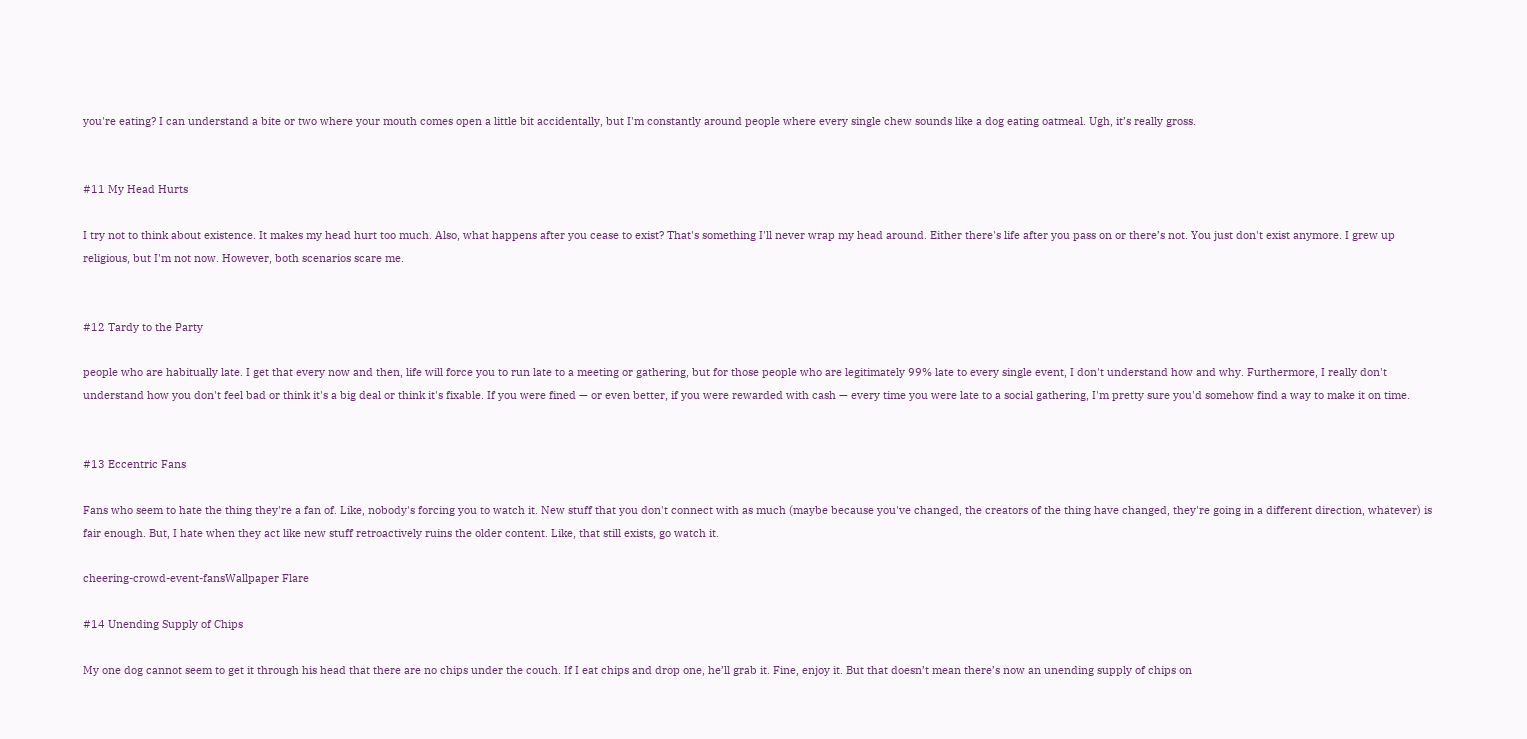you're eating? I can understand a bite or two where your mouth comes open a little bit accidentally, but I'm constantly around people where every single chew sounds like a dog eating oatmeal. Ugh, it’s really gross.


#11 My Head Hurts

I try not to think about existence. It makes my head hurt too much. Also, what happens after you cease to exist? That's something I'll never wrap my head around. Either there's life after you pass on or there’s not. You just don't exist anymore. I grew up religious, but I'm not now. However, both scenarios scare me.


#12 Tardy to the Party

people who are habitually late. I get that every now and then, life will force you to run late to a meeting or gathering, but for those people who are legitimately 99% late to every single event, I don't understand how and why. Furthermore, I really don't understand how you don't feel bad or think it's a big deal or think it's fixable. If you were fined — or even better, if you were rewarded with cash — every time you were late to a social gathering, I'm pretty sure you'd somehow find a way to make it on time.


#13 Eccentric Fans

Fans who seem to hate the thing they're a fan of. Like, nobody's forcing you to watch it. New stuff that you don't connect with as much (maybe because you've changed, the creators of the thing have changed, they're going in a different direction, whatever) is fair enough. But, I hate when they act like new stuff retroactively ruins the older content. Like, that still exists, go watch it.

cheering-crowd-event-fansWallpaper Flare

#14 Unending Supply of Chips

My one dog cannot seem to get it through his head that there are no chips under the couch. If I eat chips and drop one, he’ll grab it. Fine, enjoy it. But that doesn’t mean there’s now an unending supply of chips on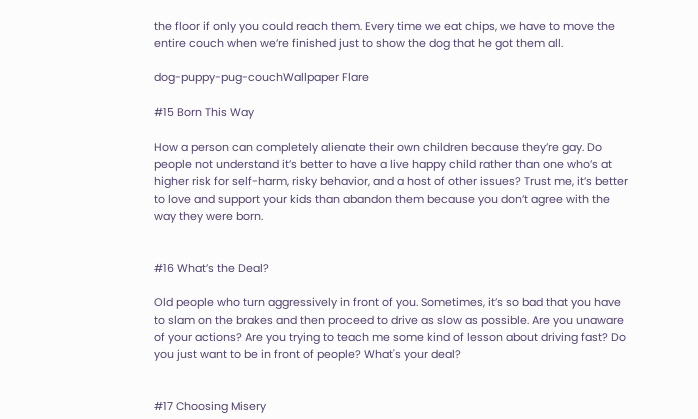the floor if only you could reach them. Every time we eat chips, we have to move the entire couch when we’re finished just to show the dog that he got them all.

dog-puppy-pug-couchWallpaper Flare

#15 Born This Way

How a person can completely alienate their own children because they’re gay. Do people not understand it’s better to have a live happy child rather than one who’s at higher risk for self-harm, risky behavior, and a host of other issues? Trust me, it’s better to love and support your kids than abandon them because you don’t agree with the way they were born.


#16 What’s the Deal?

Old people who turn aggressively in front of you. Sometimes, it’s so bad that you have to slam on the brakes and then proceed to drive as slow as possible. Are you unaware of your actions? Are you trying to teach me some kind of lesson about driving fast? Do you just want to be in front of people? What's your deal?


#17 Choosing Misery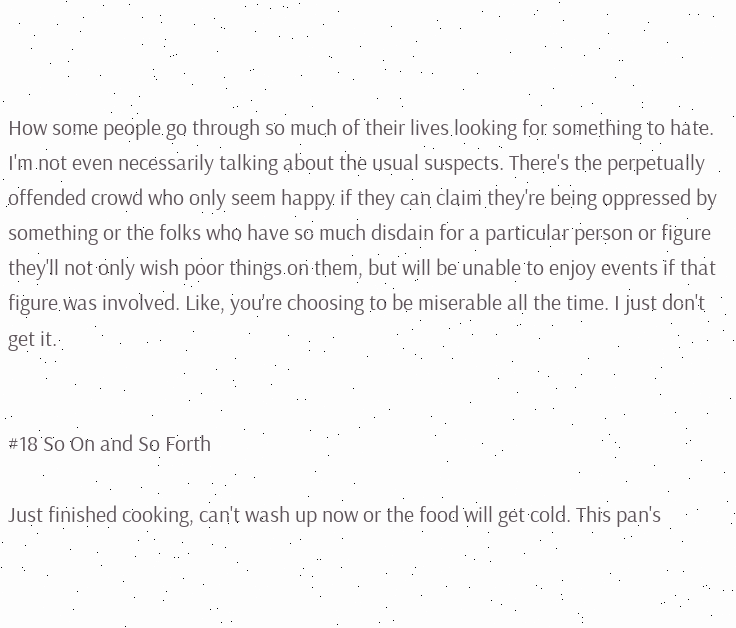How some people go through so much of their lives looking for something to hate. I'm not even necessarily talking about the usual suspects. There's the perpetually offended crowd who only seem happy if they can claim they're being oppressed by something or the folks who have so much disdain for a particular person or figure they'll not only wish poor things on them, but will be unable to enjoy events if that figure was involved. Like, you're choosing to be miserable all the time. I just don't get it.


#18 So On and So Forth

Just finished cooking, can't wash up now or the food will get cold. This pan's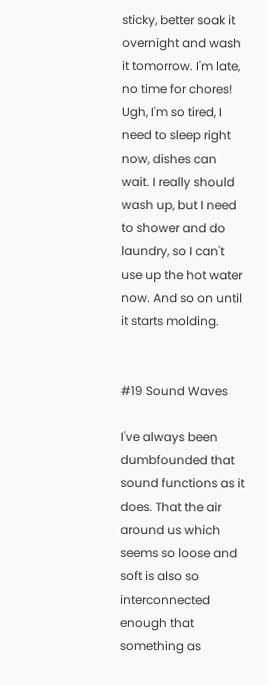sticky, better soak it overnight and wash it tomorrow. I'm late, no time for chores! Ugh, I'm so tired, I need to sleep right now, dishes can wait. I really should wash up, but I need to shower and do laundry, so I can't use up the hot water now. And so on until it starts molding.


#19 Sound Waves

I've always been dumbfounded that sound functions as it does. That the air around us which seems so loose and soft is also so interconnected enough that something as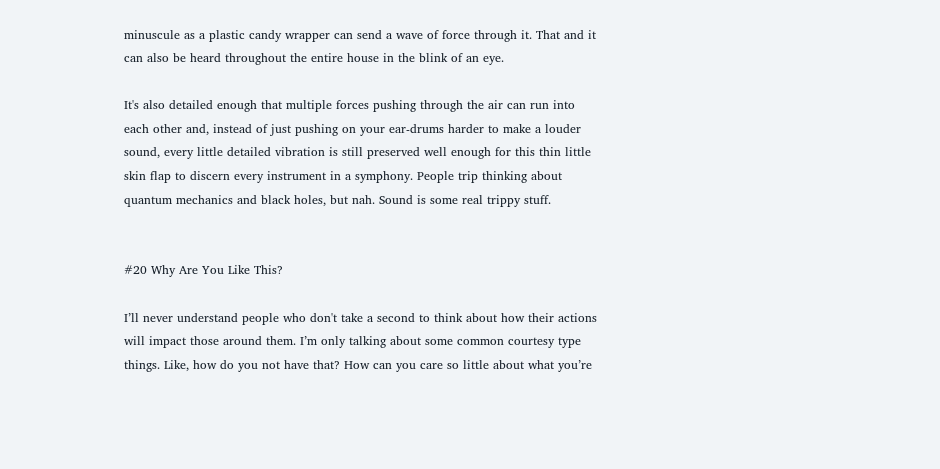minuscule as a plastic candy wrapper can send a wave of force through it. That and it can also be heard throughout the entire house in the blink of an eye.

It's also detailed enough that multiple forces pushing through the air can run into each other and, instead of just pushing on your ear-drums harder to make a louder sound, every little detailed vibration is still preserved well enough for this thin little skin flap to discern every instrument in a symphony. People trip thinking about quantum mechanics and black holes, but nah. Sound is some real trippy stuff.


#20 Why Are You Like This?

I’ll never understand people who don't take a second to think about how their actions will impact those around them. I’m only talking about some common courtesy type things. Like, how do you not have that? How can you care so little about what you’re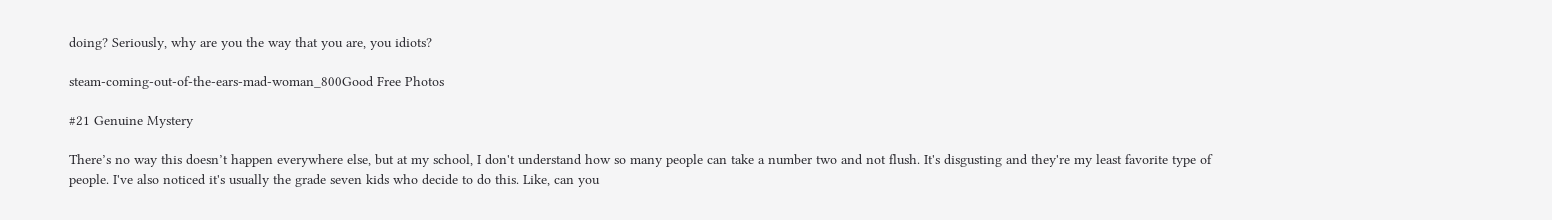doing? Seriously, why are you the way that you are, you idiots?

steam-coming-out-of-the-ears-mad-woman_800Good Free Photos

#21 Genuine Mystery

There’s no way this doesn’t happen everywhere else, but at my school, I don't understand how so many people can take a number two and not flush. It's disgusting and they're my least favorite type of people. I've also noticed it's usually the grade seven kids who decide to do this. Like, can you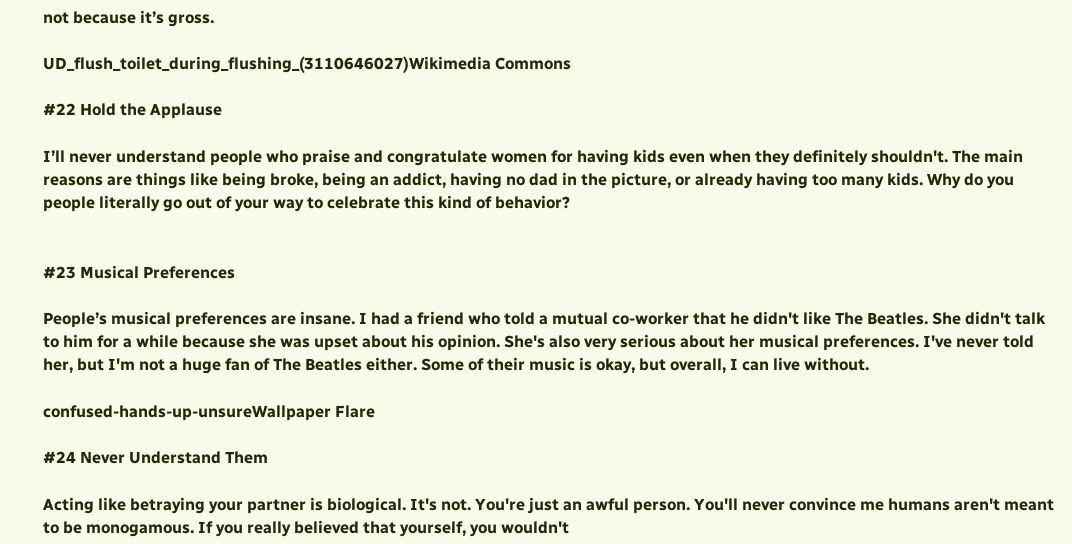not because it’s gross.

UD_flush_toilet_during_flushing_(3110646027)Wikimedia Commons

#22 Hold the Applause

I’ll never understand people who praise and congratulate women for having kids even when they definitely shouldn't. The main reasons are things like being broke, being an addict, having no dad in the picture, or already having too many kids. Why do you people literally go out of your way to celebrate this kind of behavior?


#23 Musical Preferences

People’s musical preferences are insane. I had a friend who told a mutual co-worker that he didn't like The Beatles. She didn't talk to him for a while because she was upset about his opinion. She's also very serious about her musical preferences. I've never told her, but I'm not a huge fan of The Beatles either. Some of their music is okay, but overall, I can live without.

confused-hands-up-unsureWallpaper Flare

#24 Never Understand Them

Acting like betraying your partner is biological. It's not. You're just an awful person. You'll never convince me humans aren't meant to be monogamous. If you really believed that yourself, you wouldn't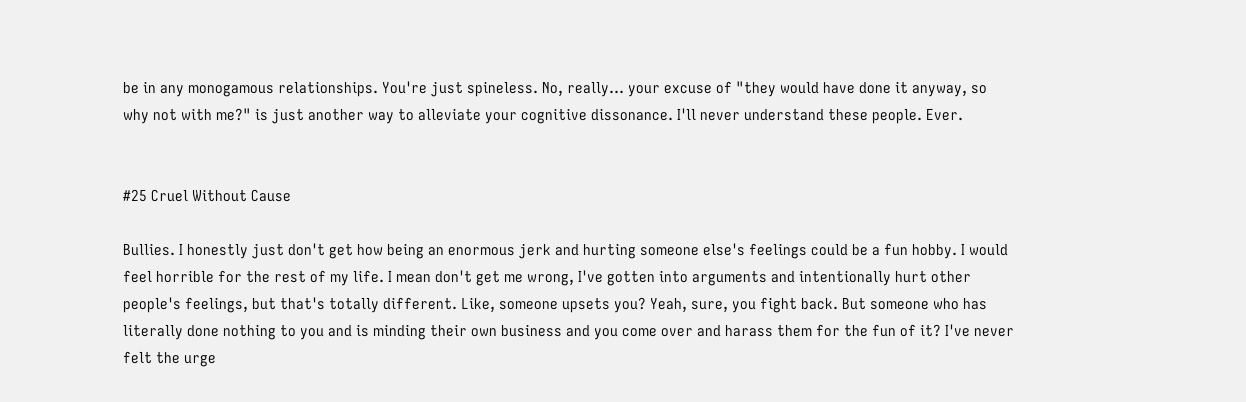be in any monogamous relationships. You're just spineless. No, really… your excuse of "they would have done it anyway, so why not with me?" is just another way to alleviate your cognitive dissonance. I'll never understand these people. Ever.


#25 Cruel Without Cause

Bullies. I honestly just don't get how being an enormous jerk and hurting someone else's feelings could be a fun hobby. I would feel horrible for the rest of my life. I mean don't get me wrong, I've gotten into arguments and intentionally hurt other people's feelings, but that's totally different. Like, someone upsets you? Yeah, sure, you fight back. But someone who has literally done nothing to you and is minding their own business and you come over and harass them for the fun of it? I've never felt the urge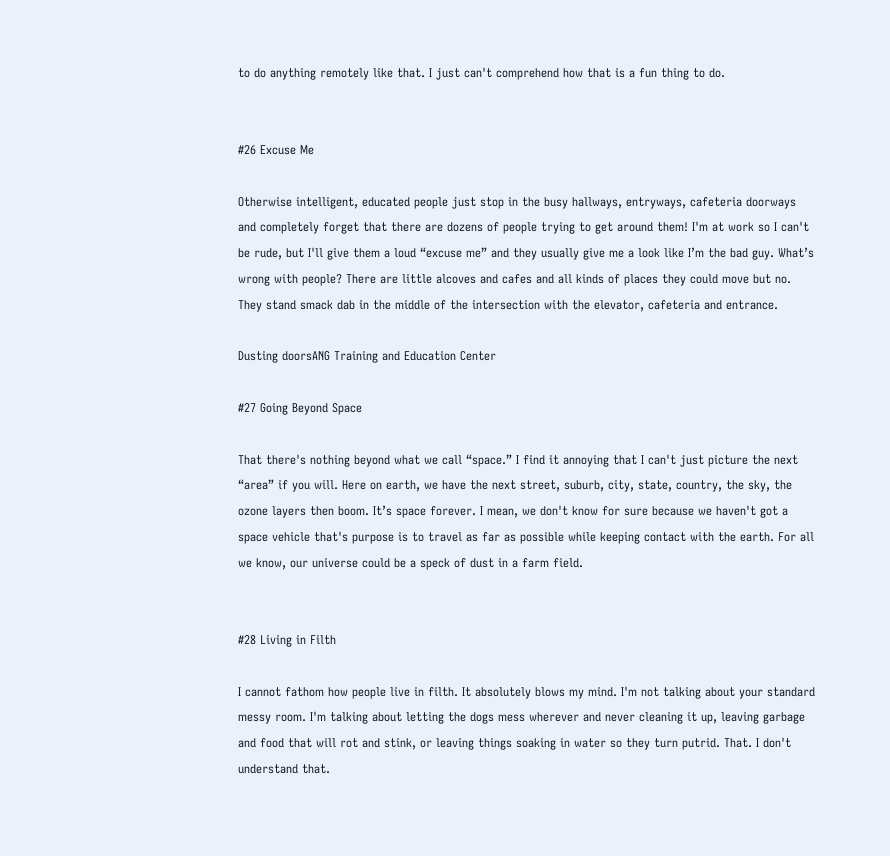to do anything remotely like that. I just can't comprehend how that is a fun thing to do.


#26 Excuse Me

Otherwise intelligent, educated people just stop in the busy hallways, entryways, cafeteria doorways and completely forget that there are dozens of people trying to get around them! I'm at work so I can't be rude, but I'll give them a loud “excuse me” and they usually give me a look like I’m the bad guy. What’s wrong with people? There are little alcoves and cafes and all kinds of places they could move but no. They stand smack dab in the middle of the intersection with the elevator, cafeteria and entrance.

Dusting doorsANG Training and Education Center

#27 Going Beyond Space

That there's nothing beyond what we call “space.” I find it annoying that I can't just picture the next “area” if you will. Here on earth, we have the next street, suburb, city, state, country, the sky, the ozone layers then boom. It’s space forever. I mean, we don't know for sure because we haven't got a space vehicle that's purpose is to travel as far as possible while keeping contact with the earth. For all we know, our universe could be a speck of dust in a farm field.


#28 Living in Filth

I cannot fathom how people live in filth. It absolutely blows my mind. I'm not talking about your standard messy room. I'm talking about letting the dogs mess wherever and never cleaning it up, leaving garbage and food that will rot and stink, or leaving things soaking in water so they turn putrid. That. I don't understand that.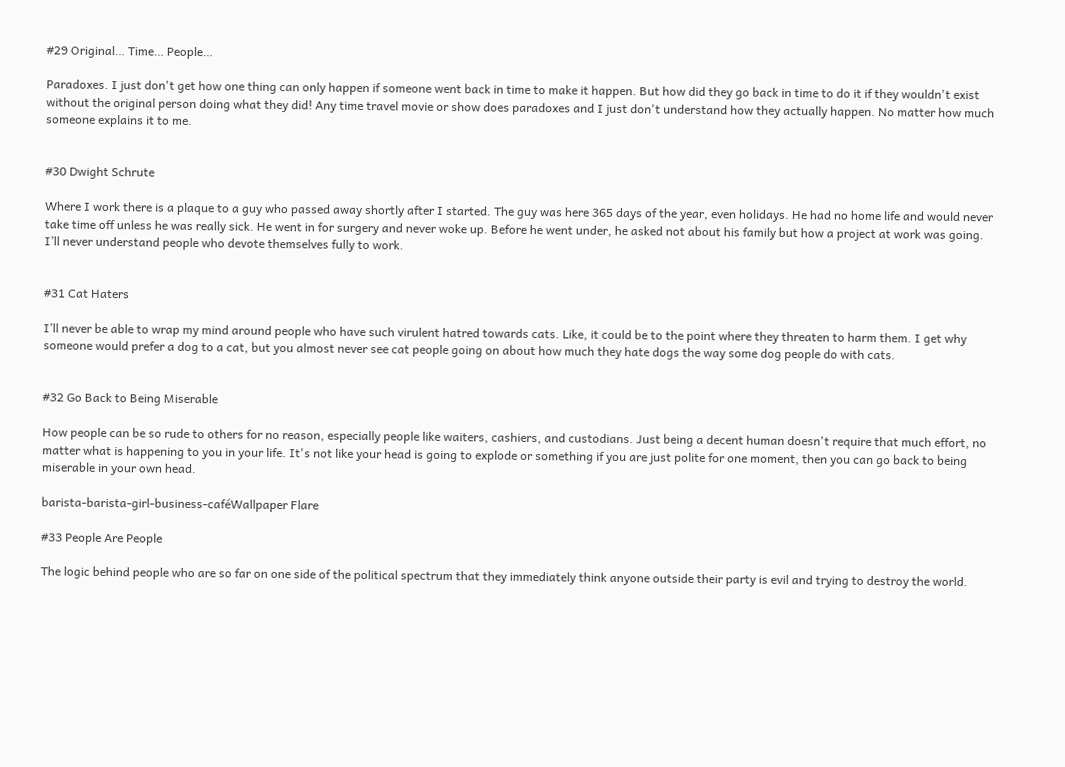#29 Original… Time… People…

Paradoxes. I just don't get how one thing can only happen if someone went back in time to make it happen. But how did they go back in time to do it if they wouldn't exist without the original person doing what they did! Any time travel movie or show does paradoxes and I just don't understand how they actually happen. No matter how much someone explains it to me.


#30 Dwight Schrute

Where I work there is a plaque to a guy who passed away shortly after I started. The guy was here 365 days of the year, even holidays. He had no home life and would never take time off unless he was really sick. He went in for surgery and never woke up. Before he went under, he asked not about his family but how a project at work was going. I’ll never understand people who devote themselves fully to work.


#31 Cat Haters

I’ll never be able to wrap my mind around people who have such virulent hatred towards cats. Like, it could be to the point where they threaten to harm them. I get why someone would prefer a dog to a cat, but you almost never see cat people going on about how much they hate dogs the way some dog people do with cats.


#32 Go Back to Being Miserable

How people can be so rude to others for no reason, especially people like waiters, cashiers, and custodians. Just being a decent human doesn't require that much effort, no matter what is happening to you in your life. It's not like your head is going to explode or something if you are just polite for one moment, then you can go back to being miserable in your own head.

barista-barista-girl-business-caféWallpaper Flare

#33 People Are People

The logic behind people who are so far on one side of the political spectrum that they immediately think anyone outside their party is evil and trying to destroy the world.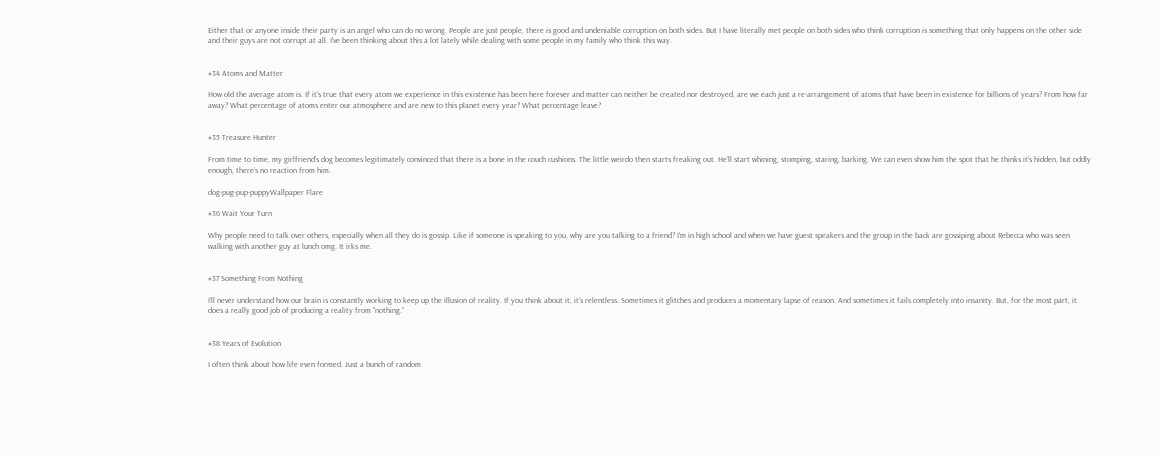Either that or anyone inside their party is an angel who can do no wrong. People are just people, there is good and undeniable corruption on both sides. But I have literally met people on both sides who think corruption is something that only happens on the other side and their guys are not corrupt at all. I've been thinking about this a lot lately while dealing with some people in my family who think this way.


#34 Atoms and Matter

How old the average atom is. If it's true that every atom we experience in this existence has been here forever and matter can neither be created nor destroyed, are we each just a re-arrangement of atoms that have been in existence for billions of years? From how far away? What percentage of atoms enter our atmosphere and are new to this planet every year? What percentage leave?


#35 Treasure Hunter

From time to time, my girlfriend's dog becomes legitimately convinced that there is a bone in the couch cushions. The little weirdo then starts freaking out. He’ll start whining, stomping, staring, barking. We can even show him the spot that he thinks it's hidden, but oddly enough, there’s no reaction from him.

dog-pug-pup-puppyWallpaper Flare

#36 Wait Your Turn

Why people need to talk over others, especially when all they do is gossip. Like if someone is speaking to you, why are you talking to a friend? I’m in high school and when we have guest speakers and the group in the back are gossiping about Rebecca who was seen walking with another guy at lunch omg. It irks me.


#37 Something From Nothing

I’ll never understand how our brain is constantly working to keep up the illusion of reality. If you think about it, it’s relentless. Sometimes it glitches and produces a momentary lapse of reason. And sometimes it fails completely into insanity. But, for the most part, it does a really good job of producing a reality from "nothing.”


#38 Years of Evolution

I often think about how life even formed. Just a bunch of random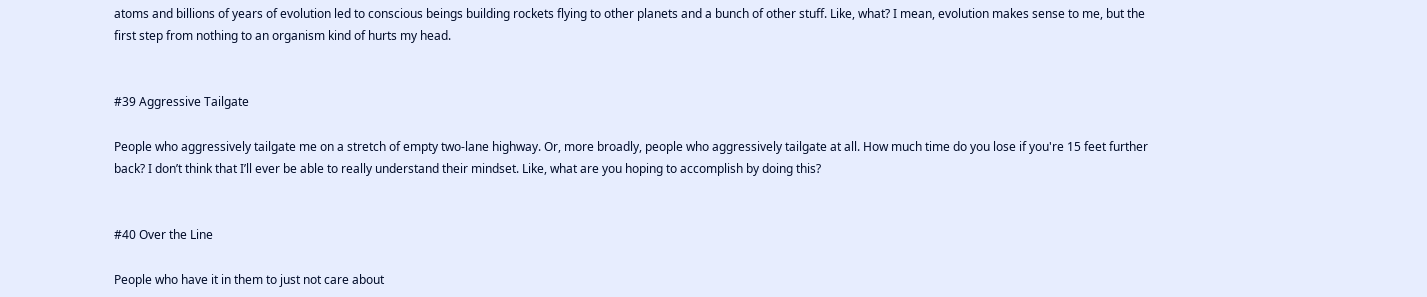atoms and billions of years of evolution led to conscious beings building rockets flying to other planets and a bunch of other stuff. Like, what? I mean, evolution makes sense to me, but the first step from nothing to an organism kind of hurts my head.


#39 Aggressive Tailgate

People who aggressively tailgate me on a stretch of empty two-lane highway. Or, more broadly, people who aggressively tailgate at all. How much time do you lose if you're 15 feet further back? I don’t think that I’ll ever be able to really understand their mindset. Like, what are you hoping to accomplish by doing this?


#40 Over the Line

People who have it in them to just not care about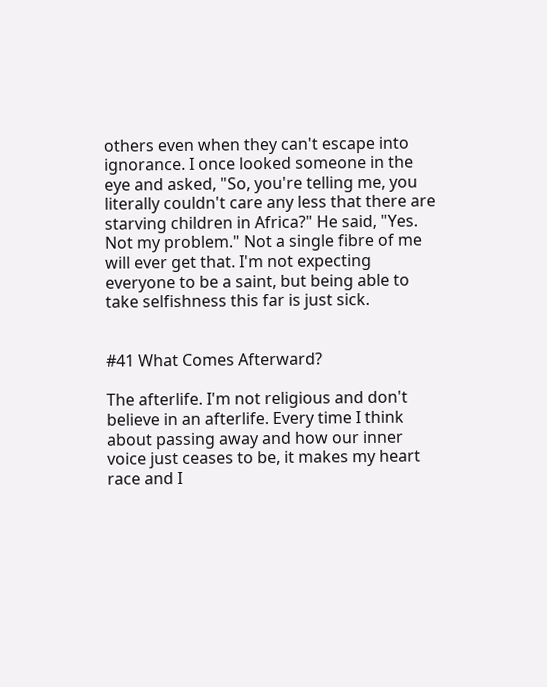others even when they can't escape into ignorance. I once looked someone in the eye and asked, "So, you're telling me, you literally couldn't care any less that there are starving children in Africa?" He said, "Yes. Not my problem." Not a single fibre of me will ever get that. I'm not expecting everyone to be a saint, but being able to take selfishness this far is just sick.


#41 What Comes Afterward?

The afterlife. I'm not religious and don't believe in an afterlife. Every time I think about passing away and how our inner voice just ceases to be, it makes my heart race and I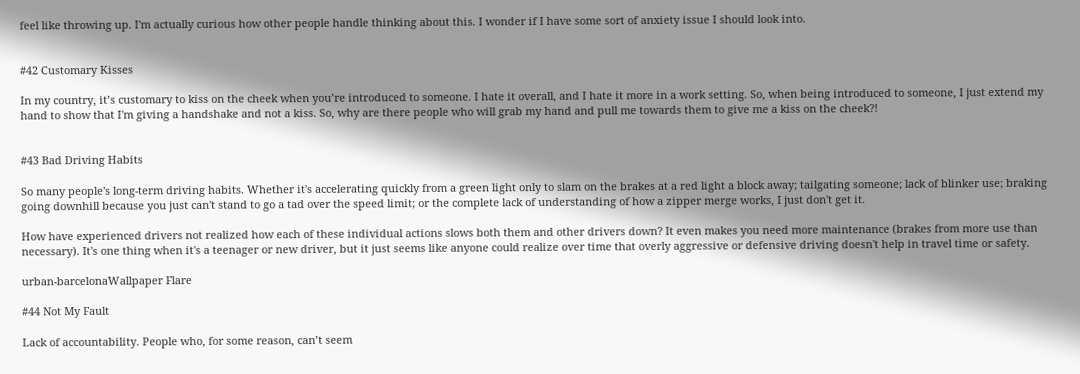feel like throwing up. I'm actually curious how other people handle thinking about this. I wonder if I have some sort of anxiety issue I should look into.


#42 Customary Kisses

In my country, it’s customary to kiss on the cheek when you’re introduced to someone. I hate it overall, and I hate it more in a work setting. So, when being introduced to someone, I just extend my hand to show that I'm giving a handshake and not a kiss. So, why are there people who will grab my hand and pull me towards them to give me a kiss on the cheek?!


#43 Bad Driving Habits

So many people's long-term driving habits. Whether it's accelerating quickly from a green light only to slam on the brakes at a red light a block away; tailgating someone; lack of blinker use; braking going downhill because you just can't stand to go a tad over the speed limit; or the complete lack of understanding of how a zipper merge works, I just don't get it.

How have experienced drivers not realized how each of these individual actions slows both them and other drivers down? It even makes you need more maintenance (brakes from more use than necessary). It's one thing when it's a teenager or new driver, but it just seems like anyone could realize over time that overly aggressive or defensive driving doesn't help in travel time or safety.

urban-barcelonaWallpaper Flare

#44 Not My Fault

Lack of accountability. People who, for some reason, can’t seem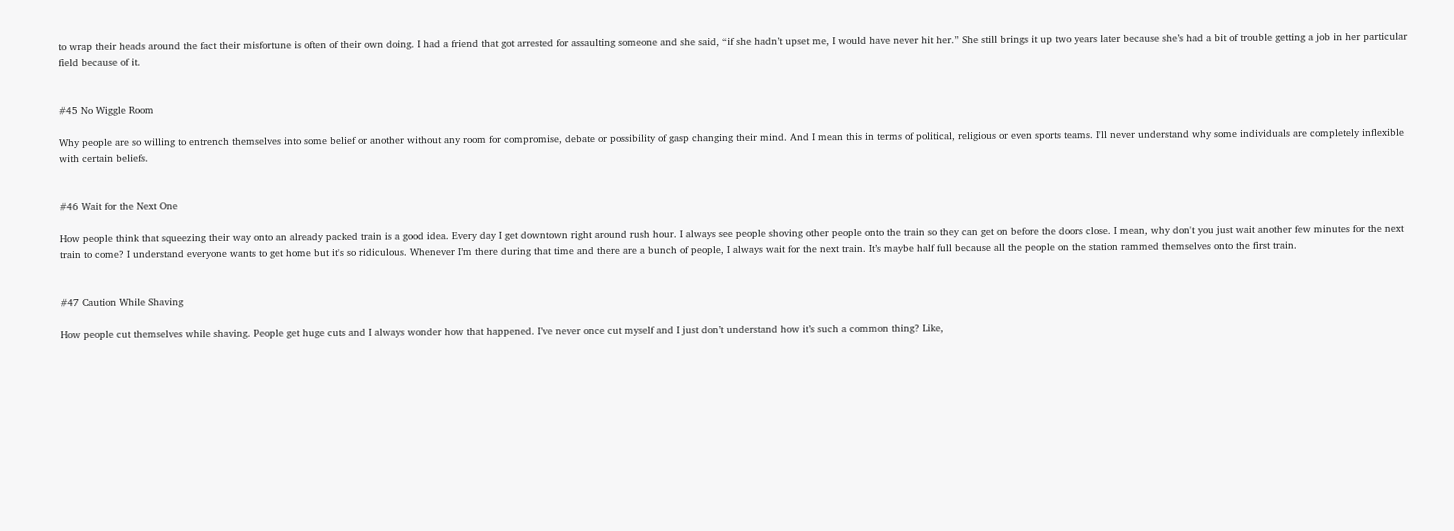to wrap their heads around the fact their misfortune is often of their own doing. I had a friend that got arrested for assaulting someone and she said, “if she hadn’t upset me, I would have never hit her.” She still brings it up two years later because she’s had a bit of trouble getting a job in her particular field because of it.


#45 No Wiggle Room

Why people are so willing to entrench themselves into some belief or another without any room for compromise, debate or possibility of gasp changing their mind. And I mean this in terms of political, religious or even sports teams. I'll never understand why some individuals are completely inflexible with certain beliefs.


#46 Wait for the Next One

How people think that squeezing their way onto an already packed train is a good idea. Every day I get downtown right around rush hour. I always see people shoving other people onto the train so they can get on before the doors close. I mean, why don't you just wait another few minutes for the next train to come? I understand everyone wants to get home but it's so ridiculous. Whenever I’m there during that time and there are a bunch of people, I always wait for the next train. It’s maybe half full because all the people on the station rammed themselves onto the first train.


#47 Caution While Shaving

How people cut themselves while shaving. People get huge cuts and I always wonder how that happened. I’ve never once cut myself and I just don’t understand how it’s such a common thing? Like,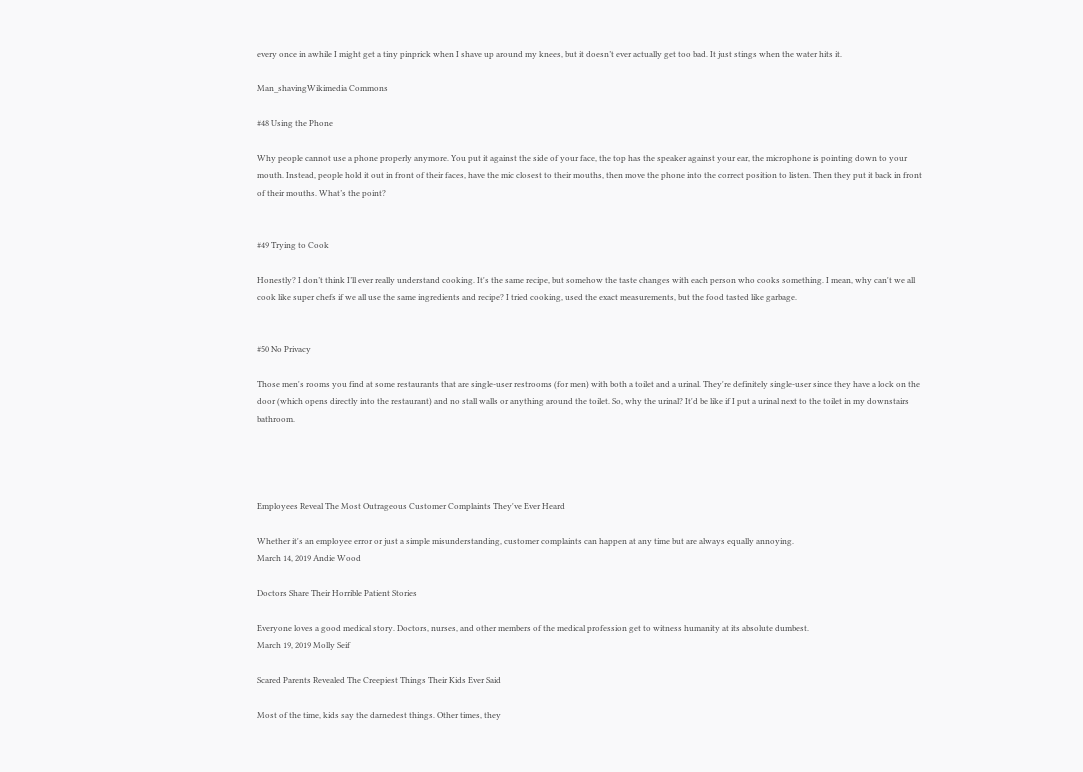every once in awhile I might get a tiny pinprick when I shave up around my knees, but it doesn’t ever actually get too bad. It just stings when the water hits it.

Man_shavingWikimedia Commons

#48 Using the Phone

Why people cannot use a phone properly anymore. You put it against the side of your face, the top has the speaker against your ear, the microphone is pointing down to your mouth. Instead, people hold it out in front of their faces, have the mic closest to their mouths, then move the phone into the correct position to listen. Then they put it back in front of their mouths. What’s the point?


#49 Trying to Cook

Honestly? I don’t think I’ll ever really understand cooking. It's the same recipe, but somehow the taste changes with each person who cooks something. I mean, why can't we all cook like super chefs if we all use the same ingredients and recipe? I tried cooking, used the exact measurements, but the food tasted like garbage.


#50 No Privacy

Those men's rooms you find at some restaurants that are single-user restrooms (for men) with both a toilet and a urinal. They're definitely single-user since they have a lock on the door (which opens directly into the restaurant) and no stall walls or anything around the toilet. So, why the urinal? It'd be like if I put a urinal next to the toilet in my downstairs bathroom.




Employees Reveal The Most Outrageous Customer Complaints They've Ever Heard

Whether it's an employee error or just a simple misunderstanding, customer complaints can happen at any time but are always equally annoying.
March 14, 2019 Andie Wood

Doctors Share Their Horrible Patient Stories

Everyone loves a good medical story. Doctors, nurses, and other members of the medical profession get to witness humanity at its absolute dumbest.
March 19, 2019 Molly Seif

Scared Parents Revealed The Creepiest Things Their Kids Ever Said

Most of the time, kids say the darnedest things. Other times, they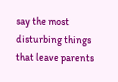say the most disturbing things that leave parents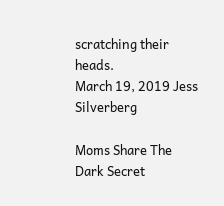scratching their heads.
March 19, 2019 Jess Silverberg

Moms Share The Dark Secret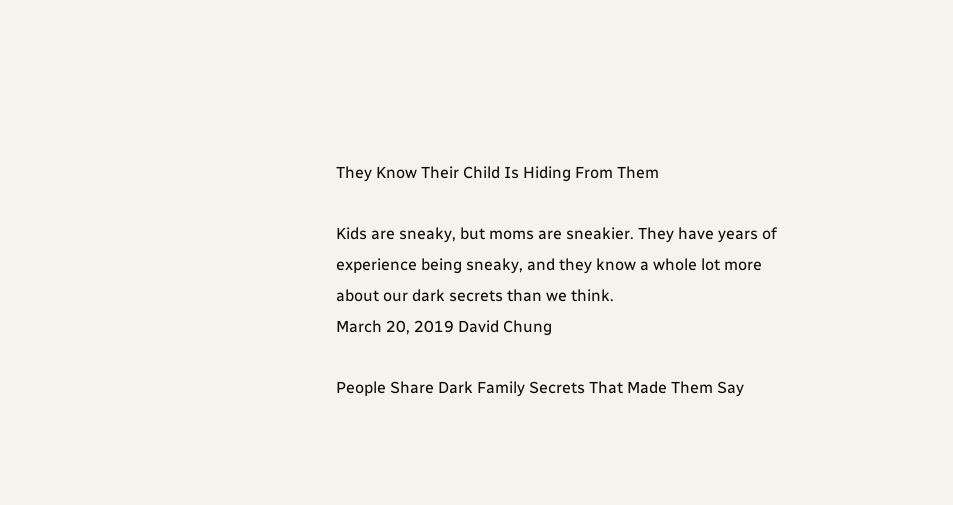They Know Their Child Is Hiding From Them

Kids are sneaky, but moms are sneakier. They have years of experience being sneaky, and they know a whole lot more about our dark secrets than we think.
March 20, 2019 David Chung

People Share Dark Family Secrets That Made Them Say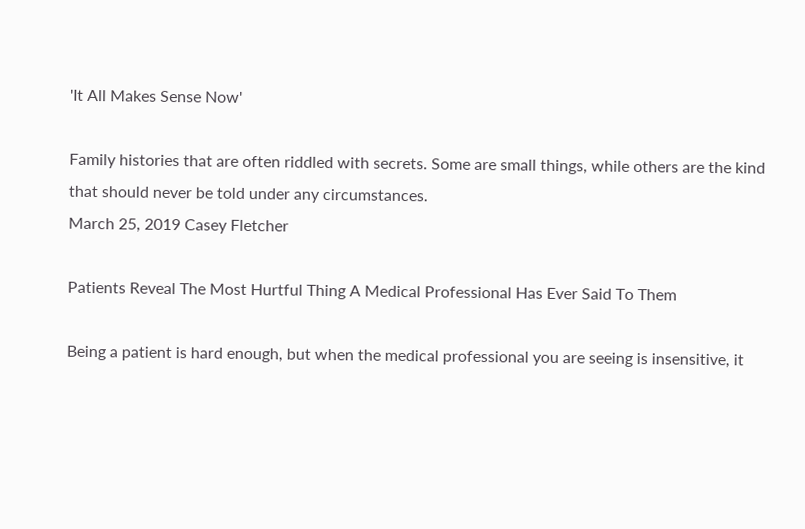'It All Makes Sense Now'

Family histories that are often riddled with secrets. Some are small things, while others are the kind that should never be told under any circumstances.
March 25, 2019 Casey Fletcher

Patients Reveal The Most Hurtful Thing A Medical Professional Has Ever Said To Them

Being a patient is hard enough, but when the medical professional you are seeing is insensitive, it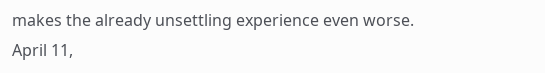makes the already unsettling experience even worse.
April 11,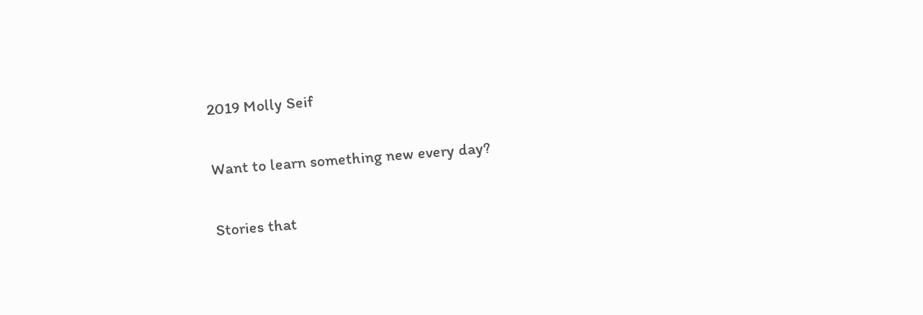2019 Molly Seif

Want to learn something new every day?

Stories that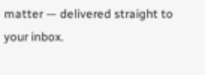matter — delivered straight to your inbox.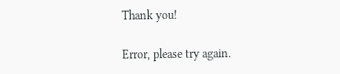Thank you!

Error, please try again.